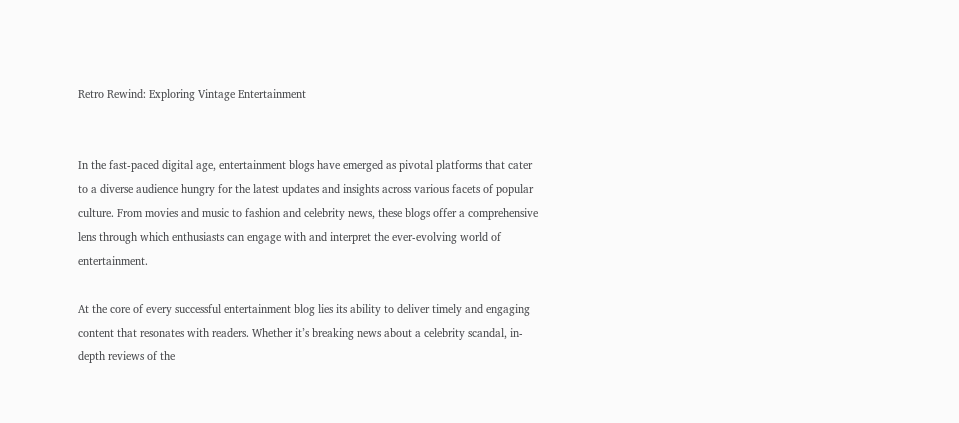Retro Rewind: Exploring Vintage Entertainment


In the fast-paced digital age, entertainment blogs have emerged as pivotal platforms that cater to a diverse audience hungry for the latest updates and insights across various facets of popular culture. From movies and music to fashion and celebrity news, these blogs offer a comprehensive lens through which enthusiasts can engage with and interpret the ever-evolving world of entertainment.

At the core of every successful entertainment blog lies its ability to deliver timely and engaging content that resonates with readers. Whether it’s breaking news about a celebrity scandal, in-depth reviews of the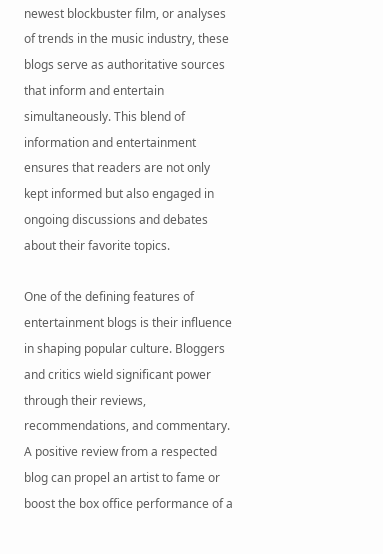newest blockbuster film, or analyses of trends in the music industry, these blogs serve as authoritative sources that inform and entertain simultaneously. This blend of information and entertainment ensures that readers are not only kept informed but also engaged in ongoing discussions and debates about their favorite topics.

One of the defining features of entertainment blogs is their influence in shaping popular culture. Bloggers and critics wield significant power through their reviews, recommendations, and commentary. A positive review from a respected blog can propel an artist to fame or boost the box office performance of a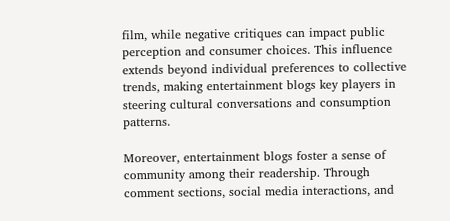film, while negative critiques can impact public perception and consumer choices. This influence extends beyond individual preferences to collective trends, making entertainment blogs key players in steering cultural conversations and consumption patterns.

Moreover, entertainment blogs foster a sense of community among their readership. Through comment sections, social media interactions, and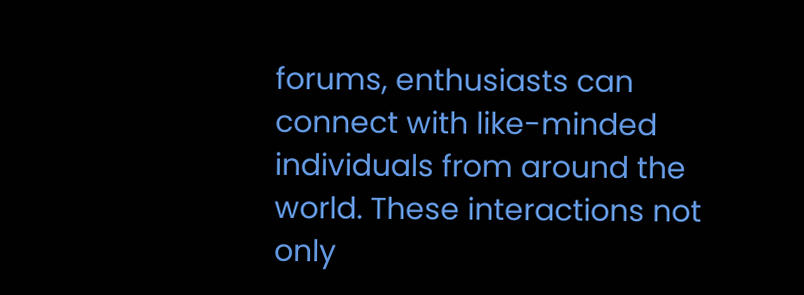forums, enthusiasts can connect with like-minded individuals from around the world. These interactions not only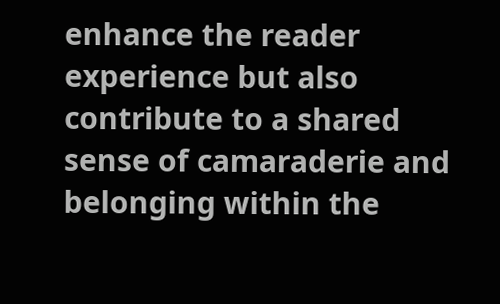enhance the reader experience but also contribute to a shared sense of camaraderie and belonging within the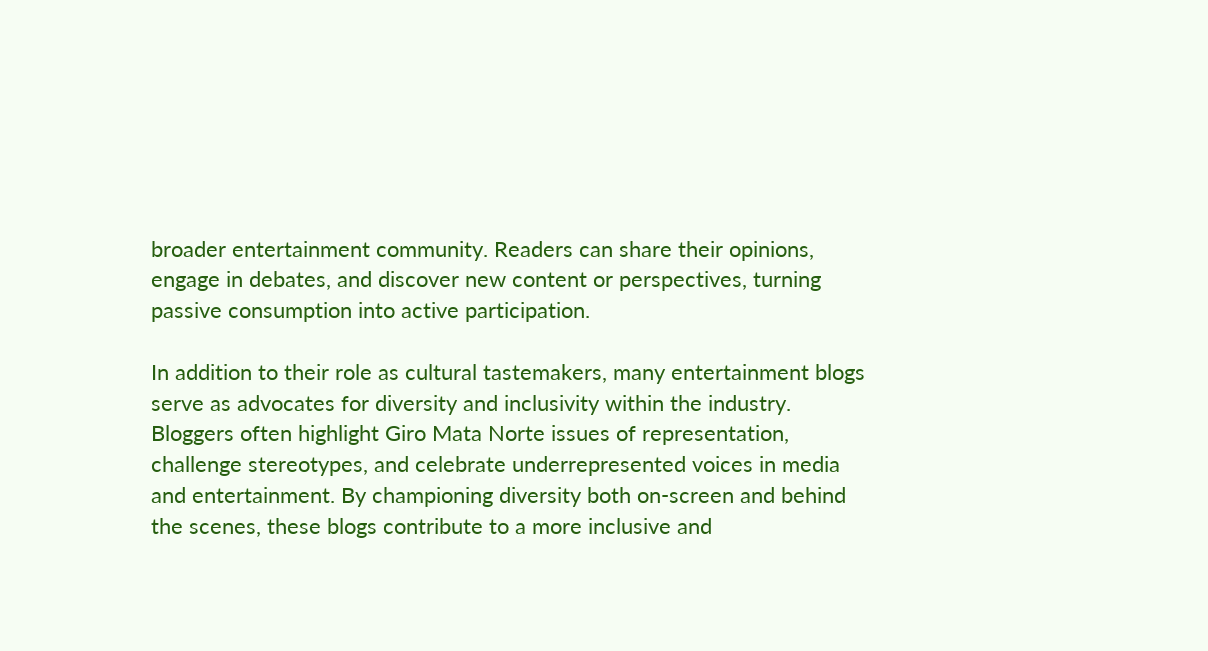broader entertainment community. Readers can share their opinions, engage in debates, and discover new content or perspectives, turning passive consumption into active participation.

In addition to their role as cultural tastemakers, many entertainment blogs serve as advocates for diversity and inclusivity within the industry. Bloggers often highlight Giro Mata Norte issues of representation, challenge stereotypes, and celebrate underrepresented voices in media and entertainment. By championing diversity both on-screen and behind the scenes, these blogs contribute to a more inclusive and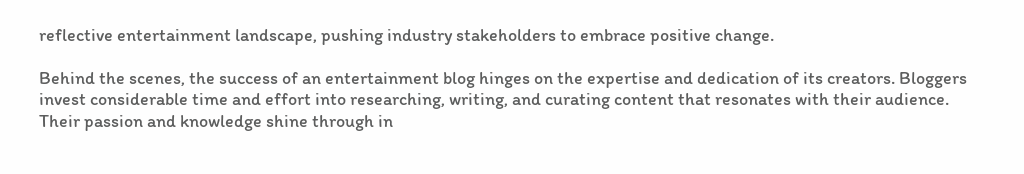reflective entertainment landscape, pushing industry stakeholders to embrace positive change.

Behind the scenes, the success of an entertainment blog hinges on the expertise and dedication of its creators. Bloggers invest considerable time and effort into researching, writing, and curating content that resonates with their audience. Their passion and knowledge shine through in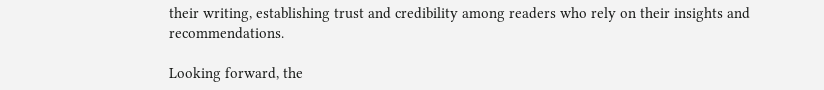their writing, establishing trust and credibility among readers who rely on their insights and recommendations.

Looking forward, the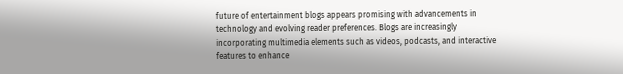future of entertainment blogs appears promising with advancements in technology and evolving reader preferences. Blogs are increasingly incorporating multimedia elements such as videos, podcasts, and interactive features to enhance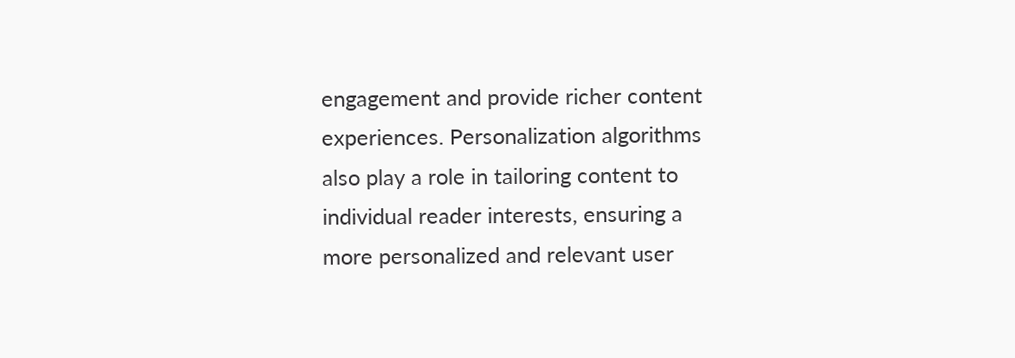engagement and provide richer content experiences. Personalization algorithms also play a role in tailoring content to individual reader interests, ensuring a more personalized and relevant user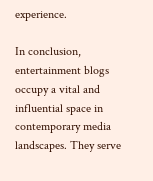experience.

In conclusion, entertainment blogs occupy a vital and influential space in contemporary media landscapes. They serve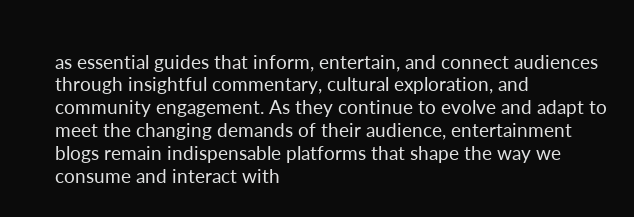as essential guides that inform, entertain, and connect audiences through insightful commentary, cultural exploration, and community engagement. As they continue to evolve and adapt to meet the changing demands of their audience, entertainment blogs remain indispensable platforms that shape the way we consume and interact with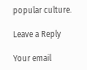popular culture.

Leave a Reply

Your email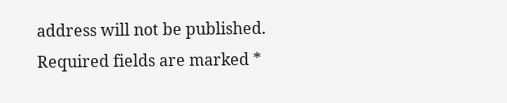address will not be published. Required fields are marked *